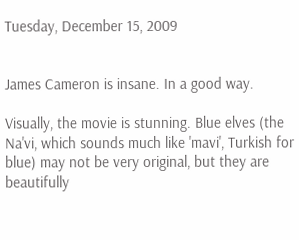Tuesday, December 15, 2009


James Cameron is insane. In a good way.

Visually, the movie is stunning. Blue elves (the Na'vi, which sounds much like 'mavi', Turkish for blue) may not be very original, but they are beautifully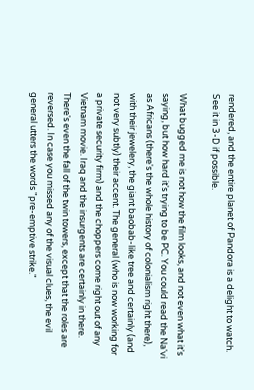rendered, and the entire planet of Pandora is a delight to watch. See it in 3-D if possible.

What bugged me is not how the film looks, and not even what it's saying, but how hard it's trying to be PC. You could read the Na'vi as Africans (there's the whole history of colonialism right there), with their jewelery, the giant baobab-like tree and certainly (and not very subtly) their accent. The general (who is now working for a private security firm) and the choppers come right out of any Vietnam movie. Iraq and the insurgents are certainly in there. There's even the fall of the twin towers, except that the roles are reversed. In case you missed any of the visual clues, the evil general utters the words "pre-emptive strike."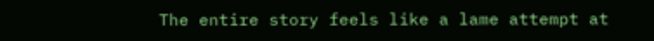The entire story feels like a lame attempt at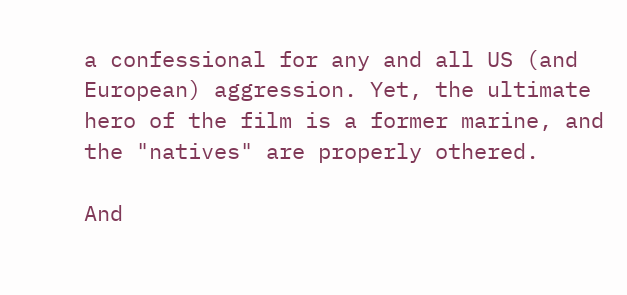a confessional for any and all US (and European) aggression. Yet, the ultimate hero of the film is a former marine, and the "natives" are properly othered.

And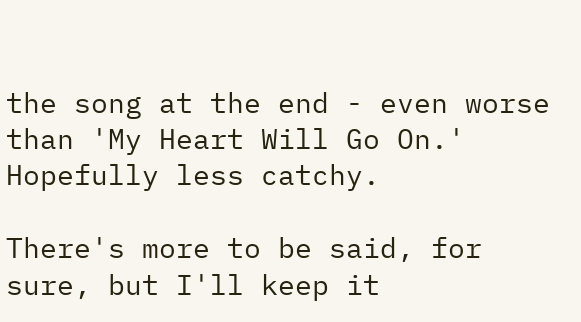the song at the end - even worse than 'My Heart Will Go On.' Hopefully less catchy.

There's more to be said, for sure, but I'll keep it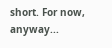short. For now, anyway...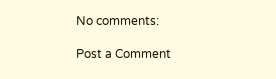No comments:

Post a Comment